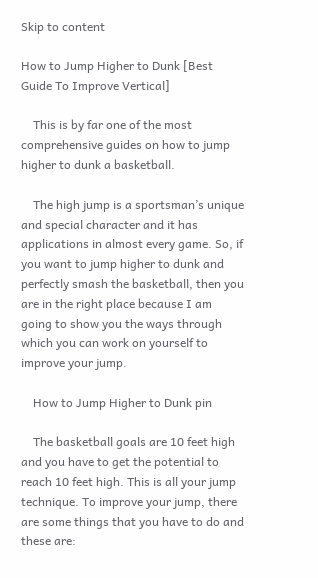Skip to content

How to Jump Higher to Dunk [Best Guide To Improve Vertical]

    This is by far one of the most comprehensive guides on how to jump higher to dunk a basketball.

    The high jump is a sportsman’s unique and special character and it has applications in almost every game. So, if you want to jump higher to dunk and perfectly smash the basketball, then you are in the right place because I am going to show you the ways through which you can work on yourself to improve your jump.

    How to Jump Higher to Dunk pin

    The basketball goals are 10 feet high and you have to get the potential to reach 10 feet high. This is all your jump technique. To improve your jump, there are some things that you have to do and these are: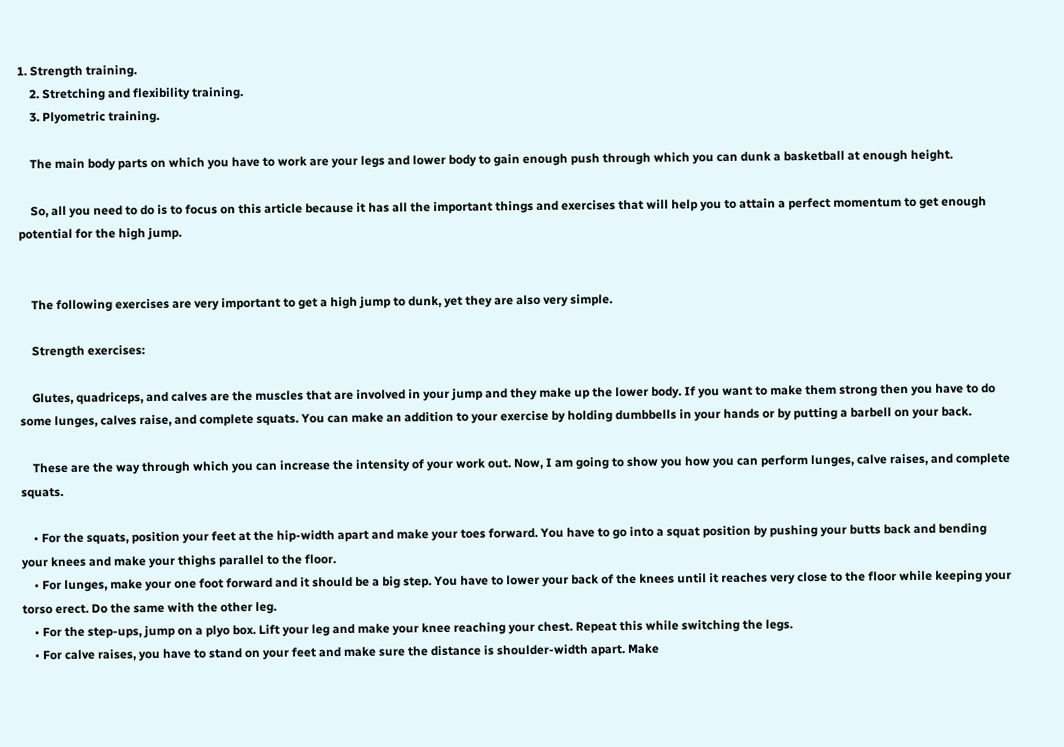1. Strength training.
    2. Stretching and flexibility training.
    3. Plyometric training.

    The main body parts on which you have to work are your legs and lower body to gain enough push through which you can dunk a basketball at enough height.

    So, all you need to do is to focus on this article because it has all the important things and exercises that will help you to attain a perfect momentum to get enough potential for the high jump.


    The following exercises are very important to get a high jump to dunk, yet they are also very simple.

    Strength exercises:

    Glutes, quadriceps, and calves are the muscles that are involved in your jump and they make up the lower body. If you want to make them strong then you have to do some lunges, calves raise, and complete squats. You can make an addition to your exercise by holding dumbbells in your hands or by putting a barbell on your back.

    These are the way through which you can increase the intensity of your work out. Now, I am going to show you how you can perform lunges, calve raises, and complete squats.

    • For the squats, position your feet at the hip-width apart and make your toes forward. You have to go into a squat position by pushing your butts back and bending your knees and make your thighs parallel to the floor.
    • For lunges, make your one foot forward and it should be a big step. You have to lower your back of the knees until it reaches very close to the floor while keeping your torso erect. Do the same with the other leg.
    • For the step-ups, jump on a plyo box. Lift your leg and make your knee reaching your chest. Repeat this while switching the legs.
    • For calve raises, you have to stand on your feet and make sure the distance is shoulder-width apart. Make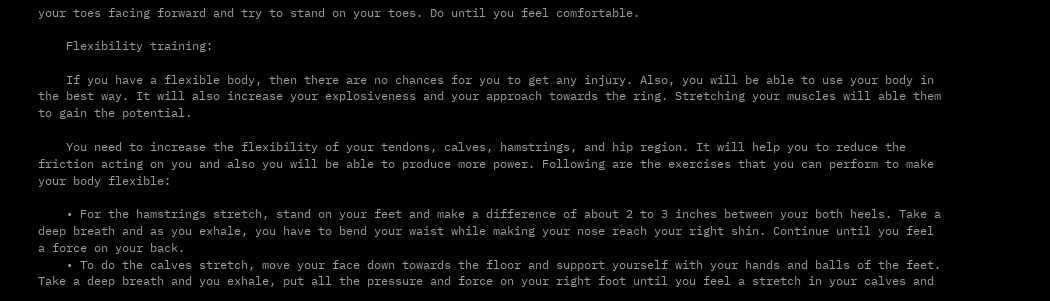your toes facing forward and try to stand on your toes. Do until you feel comfortable.

    Flexibility training:

    If you have a flexible body, then there are no chances for you to get any injury. Also, you will be able to use your body in the best way. It will also increase your explosiveness and your approach towards the ring. Stretching your muscles will able them to gain the potential.

    You need to increase the flexibility of your tendons, calves, hamstrings, and hip region. It will help you to reduce the friction acting on you and also you will be able to produce more power. Following are the exercises that you can perform to make your body flexible:

    • For the hamstrings stretch, stand on your feet and make a difference of about 2 to 3 inches between your both heels. Take a deep breath and as you exhale, you have to bend your waist while making your nose reach your right shin. Continue until you feel a force on your back.
    • To do the calves stretch, move your face down towards the floor and support yourself with your hands and balls of the feet. Take a deep breath and you exhale, put all the pressure and force on your right foot until you feel a stretch in your calves and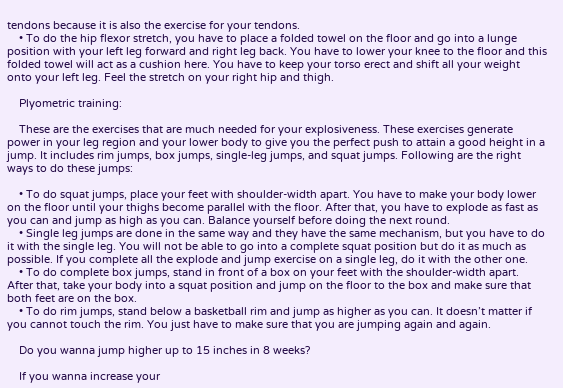tendons because it is also the exercise for your tendons.
    • To do the hip flexor stretch, you have to place a folded towel on the floor and go into a lunge position with your left leg forward and right leg back. You have to lower your knee to the floor and this folded towel will act as a cushion here. You have to keep your torso erect and shift all your weight onto your left leg. Feel the stretch on your right hip and thigh.

    Plyometric training:

    These are the exercises that are much needed for your explosiveness. These exercises generate power in your leg region and your lower body to give you the perfect push to attain a good height in a jump. It includes rim jumps, box jumps, single-leg jumps, and squat jumps. Following are the right ways to do these jumps:

    • To do squat jumps, place your feet with shoulder-width apart. You have to make your body lower on the floor until your thighs become parallel with the floor. After that, you have to explode as fast as you can and jump as high as you can. Balance yourself before doing the next round.
    • Single leg jumps are done in the same way and they have the same mechanism, but you have to do it with the single leg. You will not be able to go into a complete squat position but do it as much as possible. If you complete all the explode and jump exercise on a single leg, do it with the other one.
    • To do complete box jumps, stand in front of a box on your feet with the shoulder-width apart. After that, take your body into a squat position and jump on the floor to the box and make sure that both feet are on the box.
    • To do rim jumps, stand below a basketball rim and jump as higher as you can. It doesn’t matter if you cannot touch the rim. You just have to make sure that you are jumping again and again.

    Do you wanna jump higher up to 15 inches in 8 weeks?

    If you wanna increase your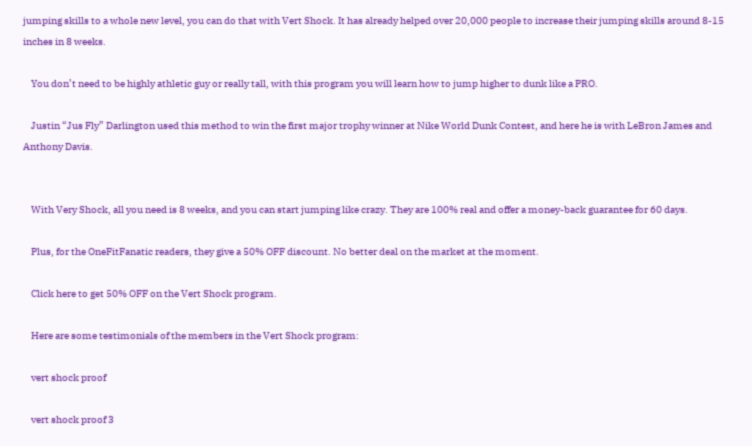jumping skills to a whole new level, you can do that with Vert Shock. It has already helped over 20,000 people to increase their jumping skills around 8-15 inches in 8 weeks.

    You don’t need to be highly athletic guy or really tall, with this program you will learn how to jump higher to dunk like a PRO.

    Justin “Jus Fly” Darlington used this method to win the first major trophy winner at Nike World Dunk Contest, and here he is with LeBron James and Anthony Davis.


    With Very Shock, all you need is 8 weeks, and you can start jumping like crazy. They are 100% real and offer a money-back guarantee for 60 days.

    Plus, for the OneFitFanatic readers, they give a 50% OFF discount. No better deal on the market at the moment.

    Click here to get 50% OFF on the Vert Shock program.

    Here are some testimonials of the members in the Vert Shock program:

    vert shock proof

    vert shock proof 3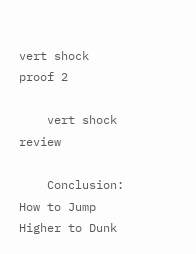vert shock proof 2

    vert shock review

    Conclusion: How to Jump Higher to Dunk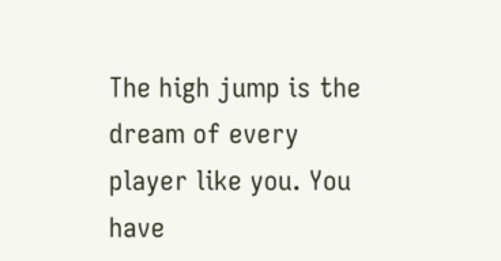The high jump is the dream of every player like you. You have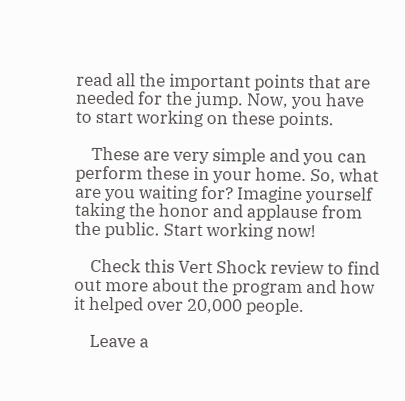read all the important points that are needed for the jump. Now, you have to start working on these points.

    These are very simple and you can perform these in your home. So, what are you waiting for? Imagine yourself taking the honor and applause from the public. Start working now!

    Check this Vert Shock review to find out more about the program and how it helped over 20,000 people.

    Leave a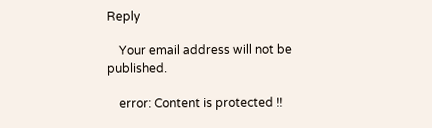Reply

    Your email address will not be published.

    error: Content is protected !!